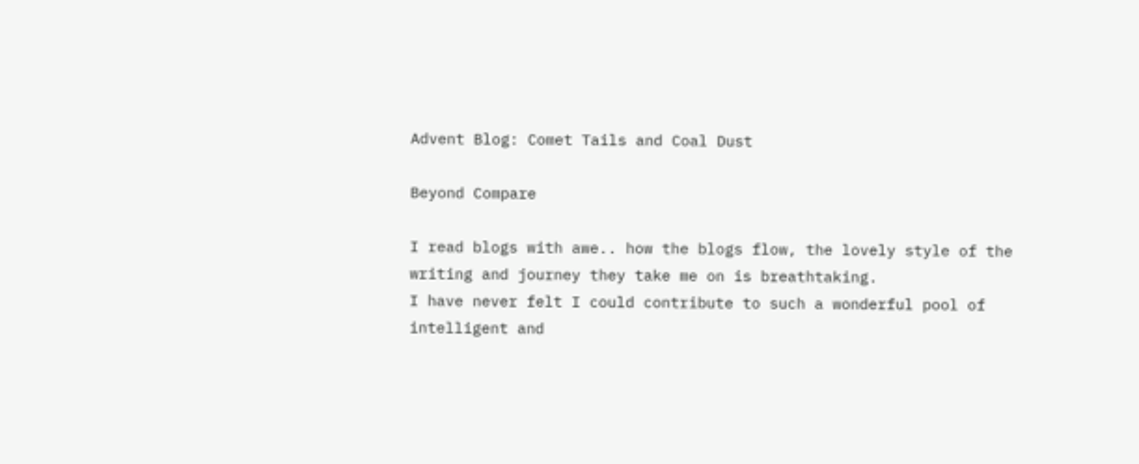Advent Blog: Comet Tails and Coal Dust

Beyond Compare

I read blogs with awe.. how the blogs flow, the lovely style of the writing and journey they take me on is breathtaking.
I have never felt I could contribute to such a wonderful pool of intelligent and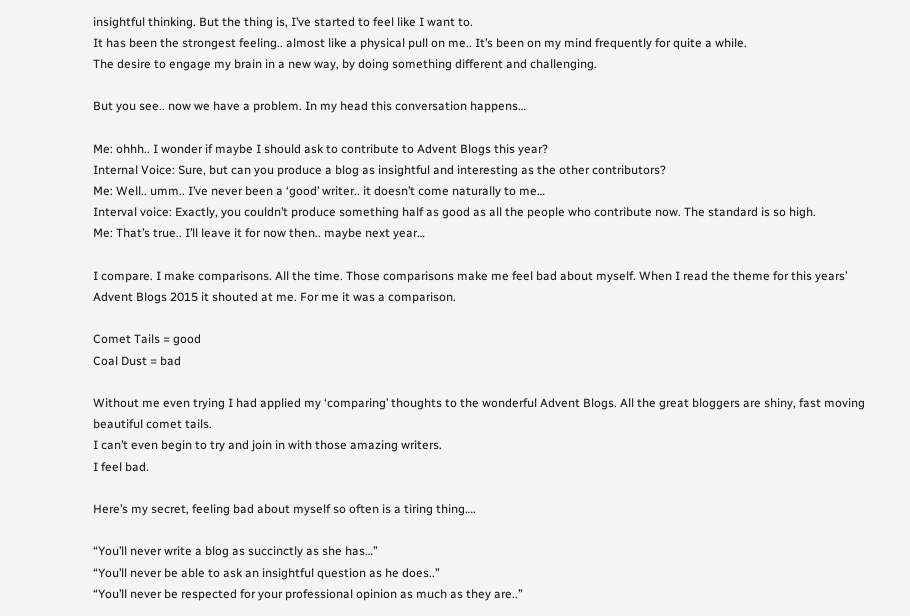insightful thinking. But the thing is, I’ve started to feel like I want to.
It has been the strongest feeling.. almost like a physical pull on me.. It’s been on my mind frequently for quite a while.
The desire to engage my brain in a new way, by doing something different and challenging.

But you see.. now we have a problem. In my head this conversation happens…

Me: ohhh.. I wonder if maybe I should ask to contribute to Advent Blogs this year?
Internal Voice: Sure, but can you produce a blog as insightful and interesting as the other contributors?
Me: Well.. umm.. I’ve never been a ‘good’ writer.. it doesn’t come naturally to me…
Interval voice: Exactly, you couldn’t produce something half as good as all the people who contribute now. The standard is so high.
Me: That’s true.. I’ll leave it for now then.. maybe next year…

I compare. I make comparisons. All the time. Those comparisons make me feel bad about myself. When I read the theme for this years’ Advent Blogs 2015 it shouted at me. For me it was a comparison.

Comet Tails = good
Coal Dust = bad

Without me even trying I had applied my ‘comparing’ thoughts to the wonderful Advent Blogs. All the great bloggers are shiny, fast moving beautiful comet tails.
I can’t even begin to try and join in with those amazing writers.
I feel bad.

Here’s my secret, feeling bad about myself so often is a tiring thing….

“You’ll never write a blog as succinctly as she has…”
“You’ll never be able to ask an insightful question as he does..”
“You’ll never be respected for your professional opinion as much as they are..”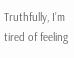Truthfully, I’m tired of feeling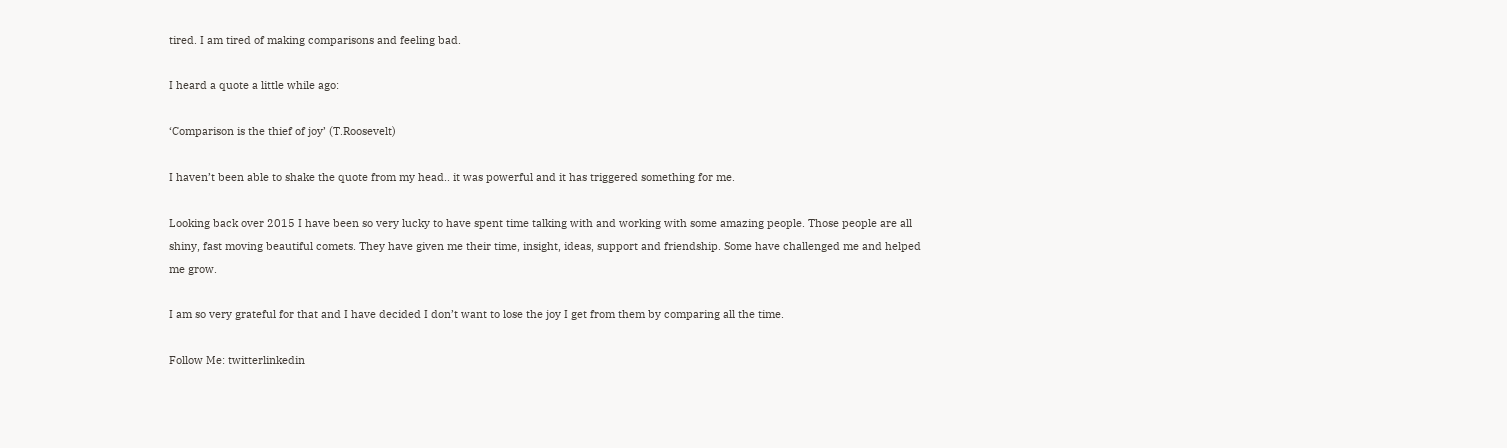tired. I am tired of making comparisons and feeling bad.

I heard a quote a little while ago:

‘Comparison is the thief of joy’ (T.Roosevelt)

I haven’t been able to shake the quote from my head.. it was powerful and it has triggered something for me.

Looking back over 2015 I have been so very lucky to have spent time talking with and working with some amazing people. Those people are all shiny, fast moving beautiful comets. They have given me their time, insight, ideas, support and friendship. Some have challenged me and helped me grow.

I am so very grateful for that and I have decided I don’t want to lose the joy I get from them by comparing all the time.

Follow Me: twitterlinkedin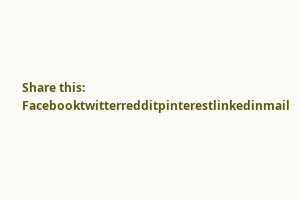Share this: Facebooktwitterredditpinterestlinkedinmail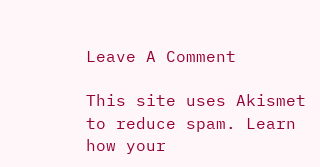Leave A Comment

This site uses Akismet to reduce spam. Learn how your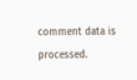comment data is processed.